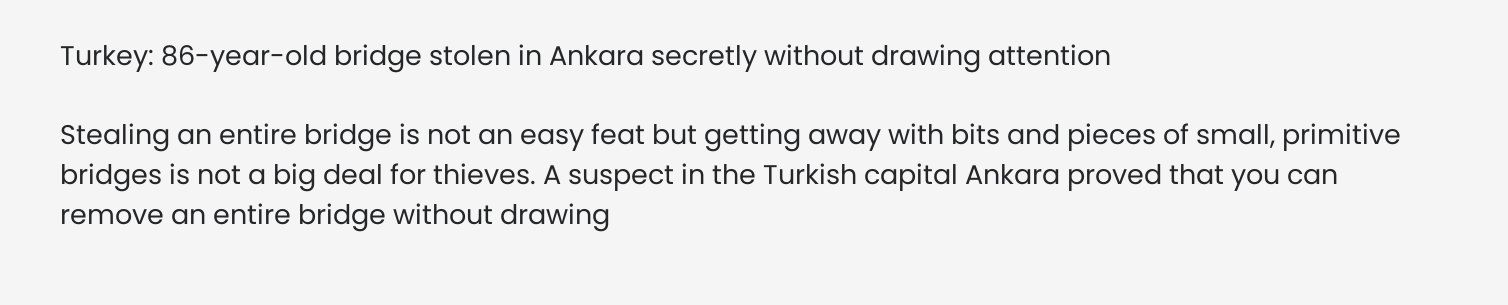Turkey: 86-year-old bridge stolen in Ankara secretly without drawing attention

Stealing an entire bridge is not an easy feat but getting away with bits and pieces of small, primitive bridges is not a big deal for thieves. A suspect in the Turkish capital Ankara proved that you can remove an entire bridge without drawing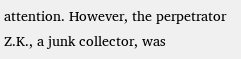attention. However, the perpetrator Z.K., a junk collector, was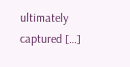ultimately captured […]